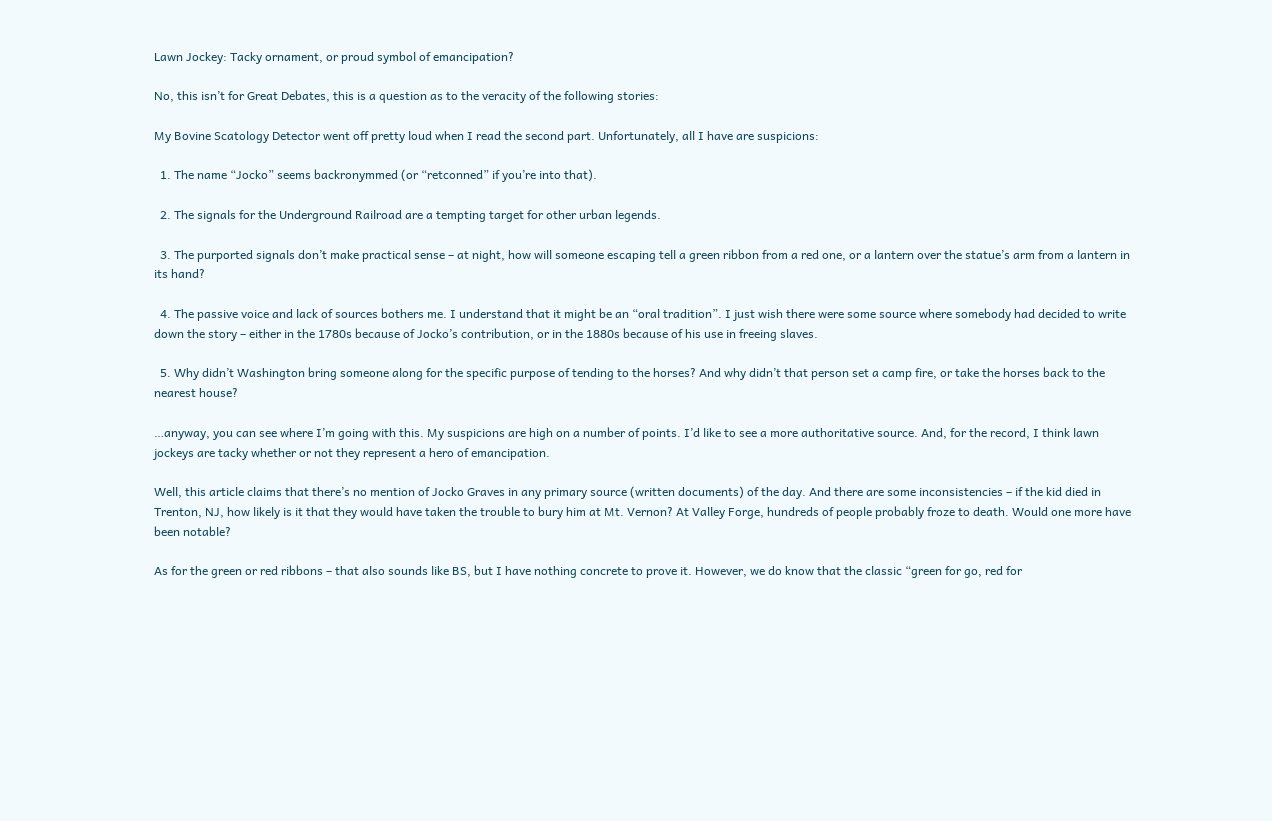Lawn Jockey: Tacky ornament, or proud symbol of emancipation?

No, this isn’t for Great Debates, this is a question as to the veracity of the following stories:

My Bovine Scatology Detector went off pretty loud when I read the second part. Unfortunately, all I have are suspicions:

  1. The name “Jocko” seems backronymmed (or “retconned” if you’re into that).

  2. The signals for the Underground Railroad are a tempting target for other urban legends.

  3. The purported signals don’t make practical sense – at night, how will someone escaping tell a green ribbon from a red one, or a lantern over the statue’s arm from a lantern in its hand?

  4. The passive voice and lack of sources bothers me. I understand that it might be an “oral tradition”. I just wish there were some source where somebody had decided to write down the story – either in the 1780s because of Jocko’s contribution, or in the 1880s because of his use in freeing slaves.

  5. Why didn’t Washington bring someone along for the specific purpose of tending to the horses? And why didn’t that person set a camp fire, or take the horses back to the nearest house?

…anyway, you can see where I’m going with this. My suspicions are high on a number of points. I’d like to see a more authoritative source. And, for the record, I think lawn jockeys are tacky whether or not they represent a hero of emancipation.

Well, this article claims that there’s no mention of Jocko Graves in any primary source (written documents) of the day. And there are some inconsistencies – if the kid died in Trenton, NJ, how likely is it that they would have taken the trouble to bury him at Mt. Vernon? At Valley Forge, hundreds of people probably froze to death. Would one more have been notable?

As for the green or red ribbons – that also sounds like BS, but I have nothing concrete to prove it. However, we do know that the classic “green for go, red for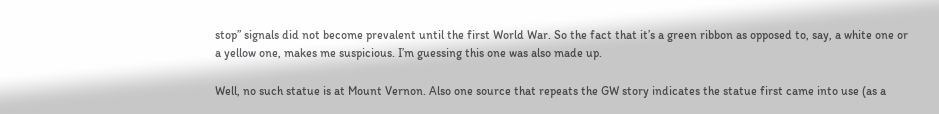stop” signals did not become prevalent until the first World War. So the fact that it’s a green ribbon as opposed to, say, a white one or a yellow one, makes me suspicious. I’m guessing this one was also made up.

Well, no such statue is at Mount Vernon. Also one source that repeats the GW story indicates the statue first came into use (as a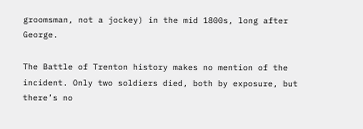groomsman, not a jockey) in the mid 1800s, long after George.

The Battle of Trenton history makes no mention of the incident. Only two soldiers died, both by exposure, but there’s no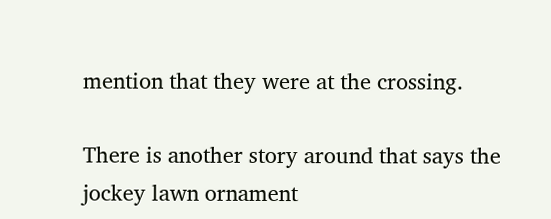mention that they were at the crossing.

There is another story around that says the jockey lawn ornament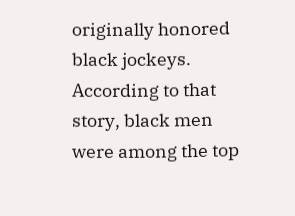originally honored black jockeys. According to that story, black men were among the top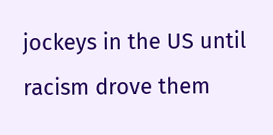jockeys in the US until racism drove them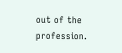out of the profession.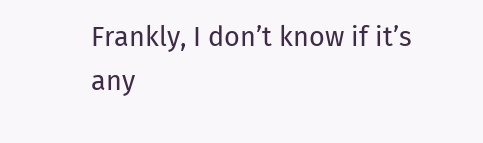Frankly, I don’t know if it’s any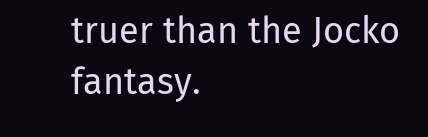truer than the Jocko fantasy.